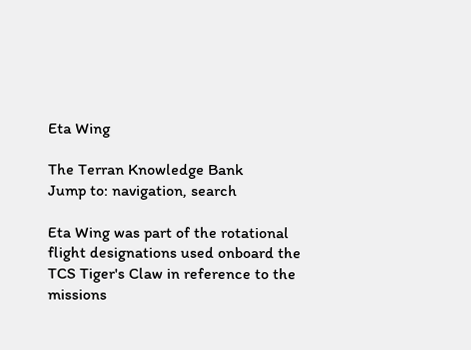Eta Wing

The Terran Knowledge Bank
Jump to: navigation, search

Eta Wing was part of the rotational flight designations used onboard the TCS Tiger's Claw in reference to the missions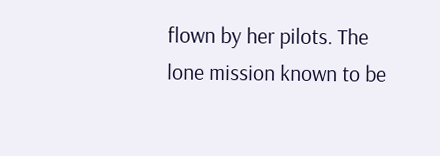flown by her pilots. The lone mission known to be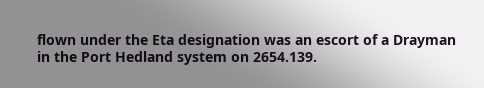flown under the Eta designation was an escort of a Drayman in the Port Hedland system on 2654.139.